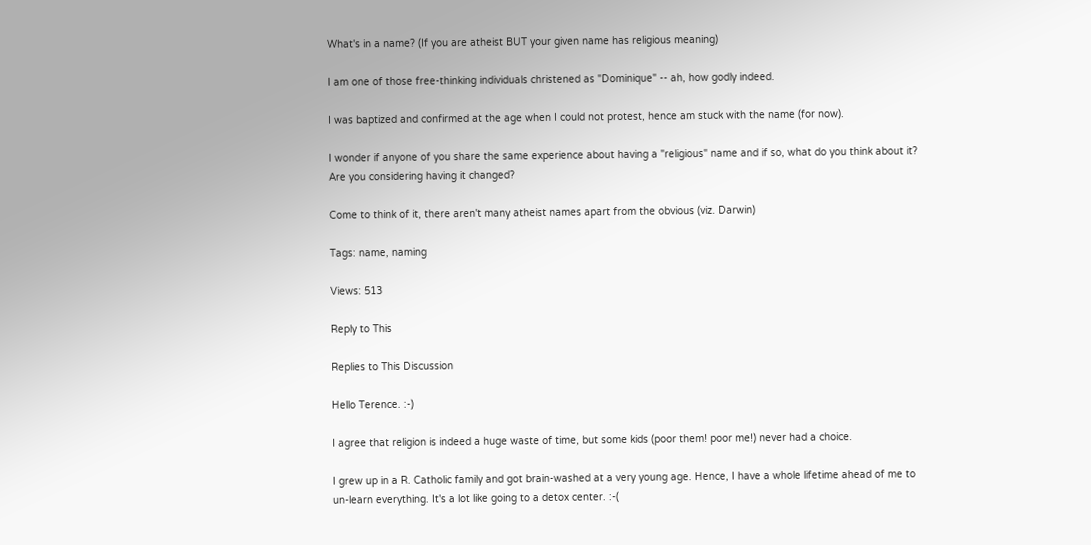What's in a name? (If you are atheist BUT your given name has religious meaning)

I am one of those free-thinking individuals christened as "Dominique" -- ah, how godly indeed.

I was baptized and confirmed at the age when I could not protest, hence am stuck with the name (for now).

I wonder if anyone of you share the same experience about having a "religious" name and if so, what do you think about it? Are you considering having it changed?

Come to think of it, there aren't many atheist names apart from the obvious (viz. Darwin)

Tags: name, naming

Views: 513

Reply to This

Replies to This Discussion

Hello Terence. :-)

I agree that religion is indeed a huge waste of time, but some kids (poor them! poor me!) never had a choice.

I grew up in a R. Catholic family and got brain-washed at a very young age. Hence, I have a whole lifetime ahead of me to un-learn everything. It's a lot like going to a detox center. :-(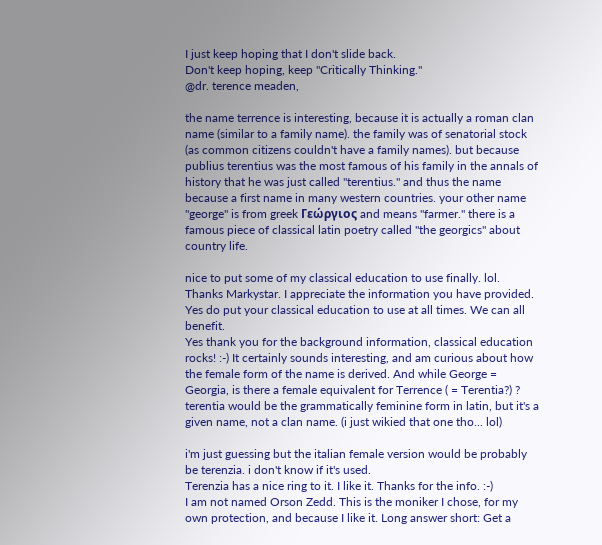I just keep hoping that I don't slide back.
Don't keep hoping, keep "Critically Thinking."
@dr. terence meaden,

the name terrence is interesting, because it is actually a roman clan name (similar to a family name). the family was of senatorial stock (as common citizens couldn't have a family names). but because publius terentius was the most famous of his family in the annals of history that he was just called "terentius." and thus the name because a first name in many western countries. your other name "george" is from greek Γεώργιος and means "farmer." there is a famous piece of classical latin poetry called "the georgics" about country life.

nice to put some of my classical education to use finally. lol.
Thanks Markystar. I appreciate the information you have provided.
Yes do put your classical education to use at all times. We can all benefit.
Yes thank you for the background information, classical education rocks! :-) It certainly sounds interesting, and am curious about how the female form of the name is derived. And while George = Georgia, is there a female equivalent for Terrence ( = Terentia?) ?
terentia would be the grammatically feminine form in latin, but it's a given name, not a clan name. (i just wikied that one tho... lol)

i'm just guessing but the italian female version would be probably be terenzia. i don't know if it's used.
Terenzia has a nice ring to it. I like it. Thanks for the info. :-)
I am not named Orson Zedd. This is the moniker I chose, for my own protection, and because I like it. Long answer short: Get a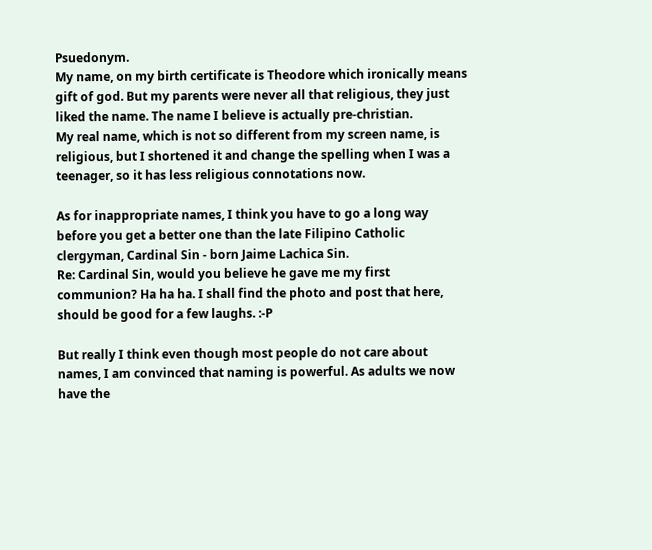Psuedonym.
My name, on my birth certificate is Theodore which ironically means gift of god. But my parents were never all that religious, they just liked the name. The name I believe is actually pre-christian.
My real name, which is not so different from my screen name, is religious, but I shortened it and change the spelling when I was a teenager, so it has less religious connotations now.

As for inappropriate names, I think you have to go a long way before you get a better one than the late Filipino Catholic clergyman, Cardinal Sin - born Jaime Lachica Sin.
Re: Cardinal Sin, would you believe he gave me my first communion? Ha ha ha. I shall find the photo and post that here, should be good for a few laughs. :-P

But really I think even though most people do not care about names, I am convinced that naming is powerful. As adults we now have the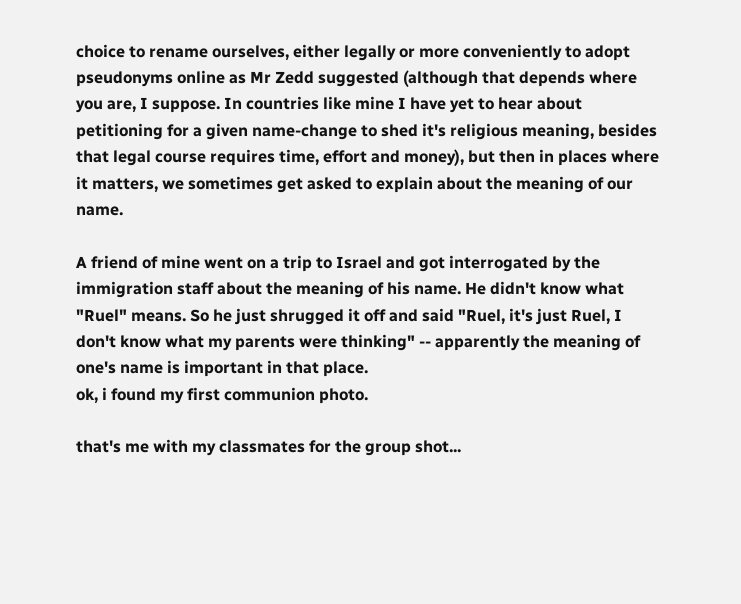choice to rename ourselves, either legally or more conveniently to adopt pseudonyms online as Mr Zedd suggested (although that depends where you are, I suppose. In countries like mine I have yet to hear about petitioning for a given name-change to shed it's religious meaning, besides that legal course requires time, effort and money), but then in places where it matters, we sometimes get asked to explain about the meaning of our name.

A friend of mine went on a trip to Israel and got interrogated by the immigration staff about the meaning of his name. He didn't know what "Ruel" means. So he just shrugged it off and said "Ruel, it's just Ruel, I don't know what my parents were thinking" -- apparently the meaning of one's name is important in that place.
ok, i found my first communion photo.

that's me with my classmates for the group shot...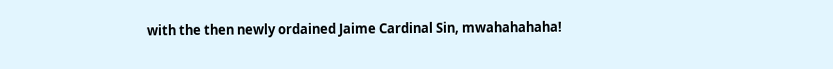with the then newly ordained Jaime Cardinal Sin, mwahahahaha!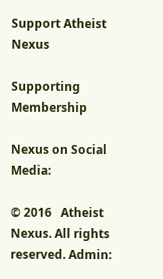Support Atheist Nexus

Supporting Membership

Nexus on Social Media:

© 2016   Atheist Nexus. All rights reserved. Admin: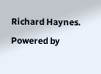Richard Haynes.   Powered by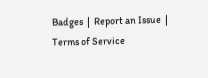Badges  |  Report an Issue  |  Terms of Service